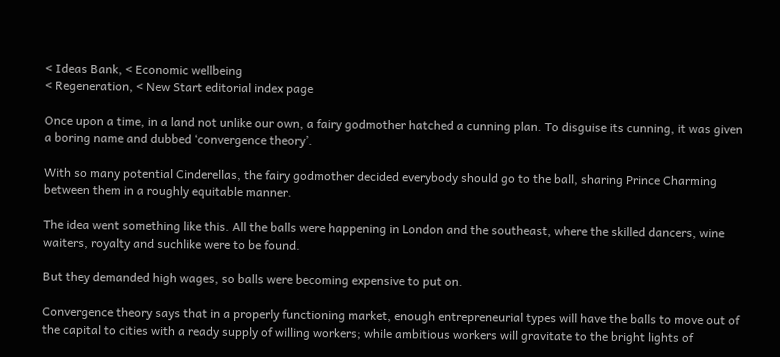< Ideas Bank, < Economic wellbeing
< Regeneration, < New Start editorial index page

Once upon a time, in a land not unlike our own, a fairy godmother hatched a cunning plan. To disguise its cunning, it was given a boring name and dubbed ‘convergence theory’.

With so many potential Cinderellas, the fairy godmother decided everybody should go to the ball, sharing Prince Charming between them in a roughly equitable manner.

The idea went something like this. All the balls were happening in London and the southeast, where the skilled dancers, wine waiters, royalty and suchlike were to be found.

But they demanded high wages, so balls were becoming expensive to put on.

Convergence theory says that in a properly functioning market, enough entrepreneurial types will have the balls to move out of the capital to cities with a ready supply of willing workers; while ambitious workers will gravitate to the bright lights of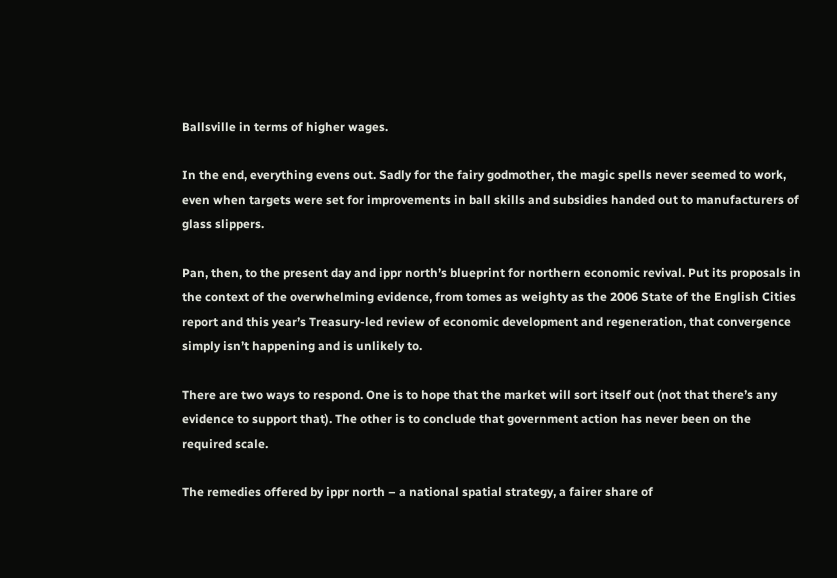Ballsville in terms of higher wages.

In the end, everything evens out. Sadly for the fairy godmother, the magic spells never seemed to work, even when targets were set for improvements in ball skills and subsidies handed out to manufacturers of glass slippers.

Pan, then, to the present day and ippr north’s blueprint for northern economic revival. Put its proposals in the context of the overwhelming evidence, from tomes as weighty as the 2006 State of the English Cities report and this year’s Treasury-led review of economic development and regeneration, that convergence simply isn’t happening and is unlikely to.

There are two ways to respond. One is to hope that the market will sort itself out (not that there’s any evidence to support that). The other is to conclude that government action has never been on the required scale.

The remedies offered by ippr north – a national spatial strategy, a fairer share of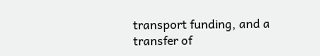transport funding, and a transfer of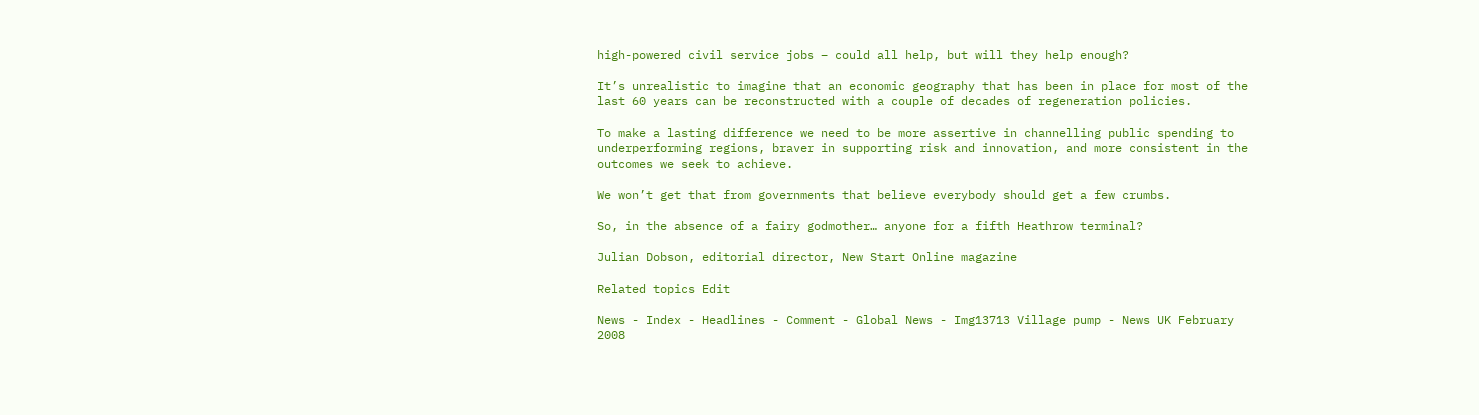high-powered civil service jobs – could all help, but will they help enough?

It’s unrealistic to imagine that an economic geography that has been in place for most of the last 60 years can be reconstructed with a couple of decades of regeneration policies.

To make a lasting difference we need to be more assertive in channelling public spending to underperforming regions, braver in supporting risk and innovation, and more consistent in the outcomes we seek to achieve.

We won’t get that from governments that believe everybody should get a few crumbs.

So, in the absence of a fairy godmother… anyone for a fifth Heathrow terminal?

Julian Dobson, editorial director, New Start Online magazine

Related topics Edit

News - Index - Headlines - Comment - Global News - Img13713 Village pump - News UK February 2008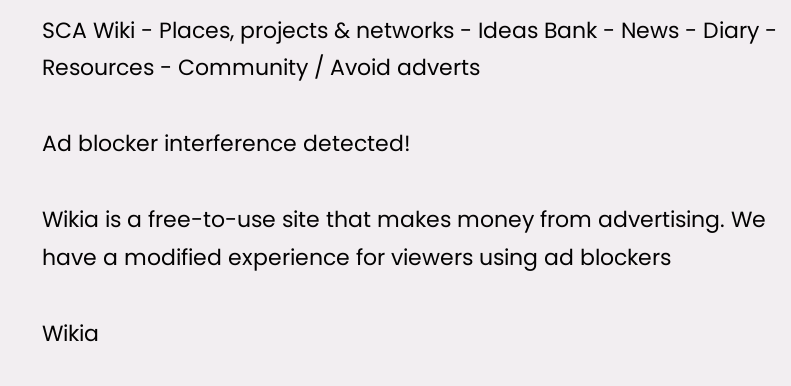SCA Wiki - Places, projects & networks - Ideas Bank - News - Diary - Resources - Community / Avoid adverts

Ad blocker interference detected!

Wikia is a free-to-use site that makes money from advertising. We have a modified experience for viewers using ad blockers

Wikia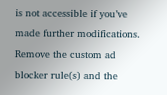is not accessible if you’ve made further modifications. Remove the custom ad blocker rule(s) and the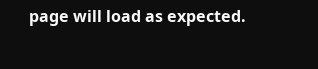page will load as expected.